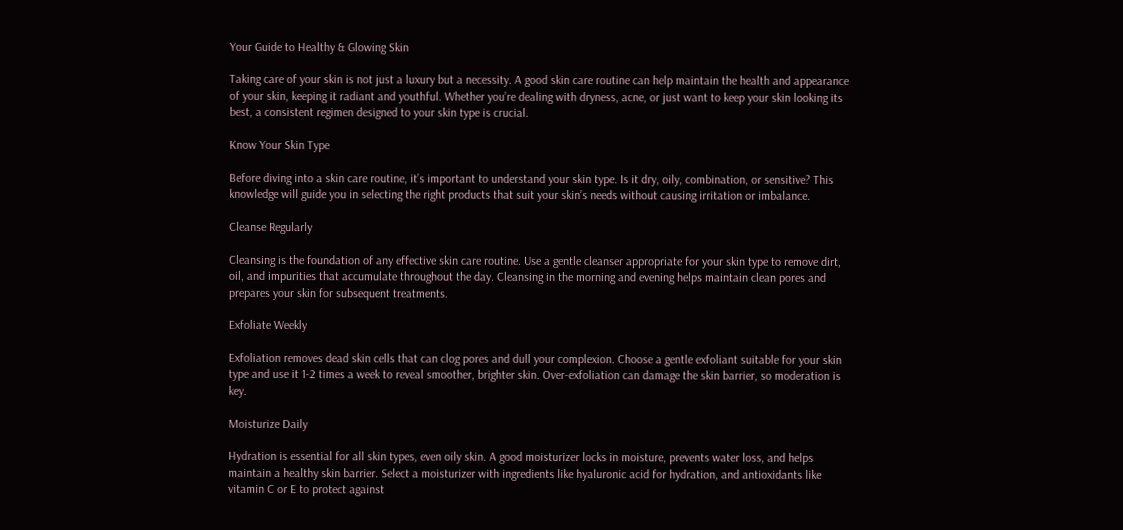Your Guide to Healthy & Glowing Skin

Taking care of your skin is not just a luxury but a necessity. A good skin care routine can help maintain the health and appearance of your skin, keeping it radiant and youthful. Whether you’re dealing with dryness, acne, or just want to keep your skin looking its best, a consistent regimen designed to your skin type is crucial.

Know Your Skin Type

Before diving into a skin care routine, it’s important to understand your skin type. Is it dry, oily, combination, or sensitive? This knowledge will guide you in selecting the right products that suit your skin’s needs without causing irritation or imbalance.

Cleanse Regularly

Cleansing is the foundation of any effective skin care routine. Use a gentle cleanser appropriate for your skin type to remove dirt, oil, and impurities that accumulate throughout the day. Cleansing in the morning and evening helps maintain clean pores and prepares your skin for subsequent treatments.

Exfoliate Weekly

Exfoliation removes dead skin cells that can clog pores and dull your complexion. Choose a gentle exfoliant suitable for your skin type and use it 1-2 times a week to reveal smoother, brighter skin. Over-exfoliation can damage the skin barrier, so moderation is key.

Moisturize Daily

Hydration is essential for all skin types, even oily skin. A good moisturizer locks in moisture, prevents water loss, and helps maintain a healthy skin barrier. Select a moisturizer with ingredients like hyaluronic acid for hydration, and antioxidants like vitamin C or E to protect against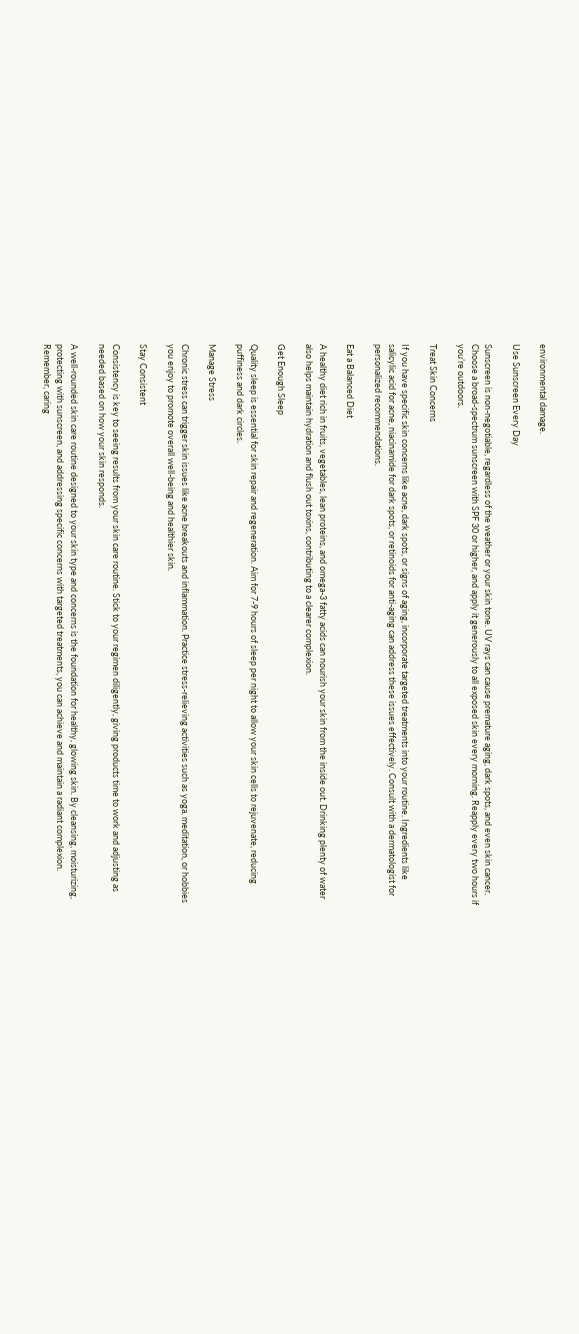environmental damage.

Use Sunscreen Every Day

Sunscreen is non-negotiable, regardless of the weather or your skin tone. UV rays can cause premature aging, dark spots, and even skin cancer. Choose a broad-spectrum sunscreen with SPF 30 or higher, and apply it generously to all exposed skin every morning. Reapply every two hours if you’re outdoors.

Treat Skin Concerns

If you have specific skin concerns like acne, dark spots, or signs of aging, incorporate targeted treatments into your routine. Ingredients like salicylic acid for acne, niacinamide for dark spots, or retinoids for anti-aging can address these issues effectively. Consult with a dermatologist for personalized recommendations.

Eat a Balanced Diet

A healthy diet rich in fruits, vegetables, lean proteins, and omega-3 fatty acids can nourish your skin from the inside out. Drinking plenty of water also helps maintain hydration and flush out toxins, contributing to a clearer complexion.

Get Enough Sleep

Quality sleep is essential for skin repair and regeneration. Aim for 7-9 hours of sleep per night to allow your skin cells to rejuvenate, reducing puffiness and dark circles.

Manage Stress

Chronic stress can trigger skin issues like acne breakouts and inflammation. Practice stress-relieving activities such as yoga, meditation, or hobbies you enjoy to promote overall well-being and healthier skin.

Stay Consistent

Consistency is key to seeing results from your skin care routine. Stick to your regimen diligently, giving products time to work and adjusting as needed based on how your skin responds.

A well-rounded skin care routine designed to your skin type and concerns is the foundation for healthy, glowing skin. By cleansing, moisturizing, protecting with sunscreen, and addressing specific concerns with targeted treatments, you can achieve and maintain a radiant complexion. Remember, caring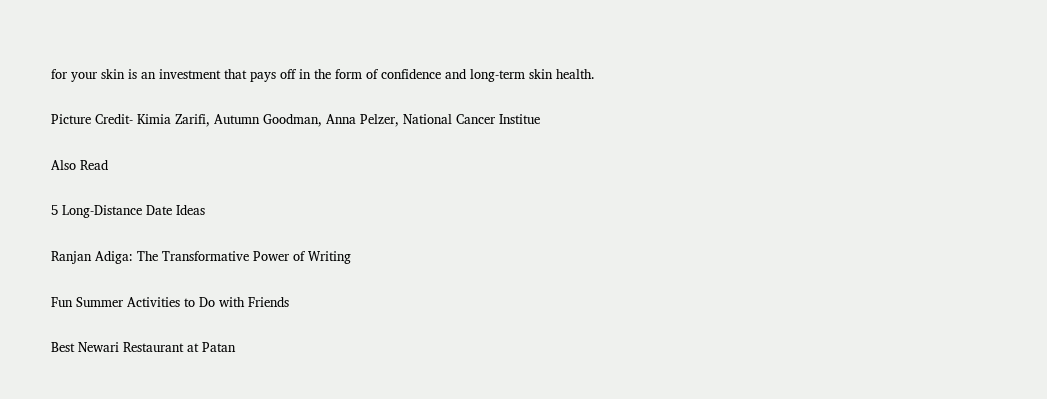for your skin is an investment that pays off in the form of confidence and long-term skin health.

Picture Credit- Kimia Zarifi, Autumn Goodman, Anna Pelzer, National Cancer Institue

Also Read

5 Long-Distance Date Ideas

Ranjan Adiga: The Transformative Power of Writing

Fun Summer Activities to Do with Friends

Best Newari Restaurant at Patan